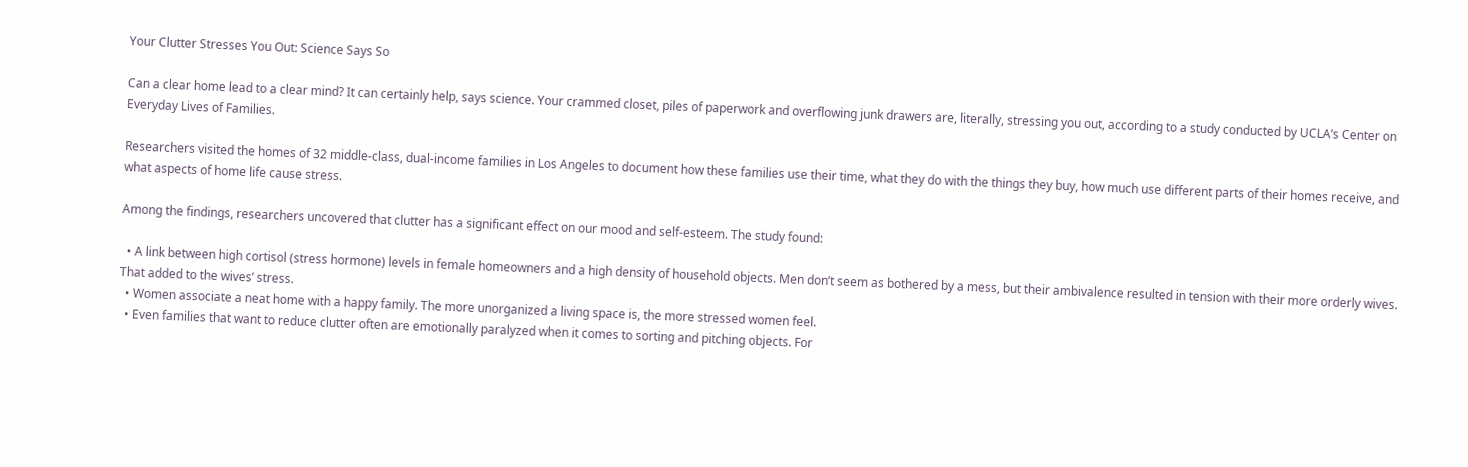Your Clutter Stresses You Out: Science Says So

Can a clear home lead to a clear mind? It can certainly help, says science. Your crammed closet, piles of paperwork and overflowing junk drawers are, literally, stressing you out, according to a study conducted by UCLA’s Center on Everyday Lives of Families.

Researchers visited the homes of 32 middle-class, dual-income families in Los Angeles to document how these families use their time, what they do with the things they buy, how much use different parts of their homes receive, and what aspects of home life cause stress.

Among the findings, researchers uncovered that clutter has a significant effect on our mood and self-esteem. The study found:

  • A link between high cortisol (stress hormone) levels in female homeowners and a high density of household objects. Men don’t seem as bothered by a mess, but their ambivalence resulted in tension with their more orderly wives. That added to the wives’ stress.
  • Women associate a neat home with a happy family. The more unorganized a living space is, the more stressed women feel.
  • Even families that want to reduce clutter often are emotionally paralyzed when it comes to sorting and pitching objects. For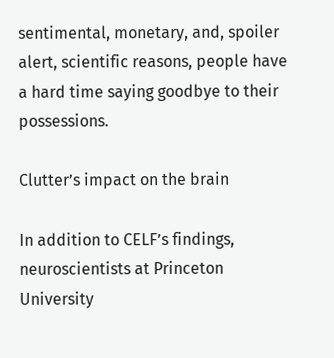sentimental, monetary, and, spoiler alert, scientific reasons, people have a hard time saying goodbye to their possessions.

Clutter’s impact on the brain

In addition to CELF’s findings, neuroscientists at Princeton University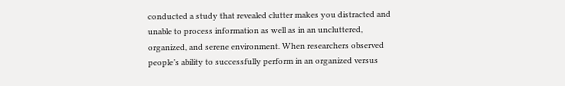conducted a study that revealed clutter makes you distracted and unable to process information as well as in an uncluttered, organized, and serene environment. When researchers observed people’s ability to successfully perform in an organized versus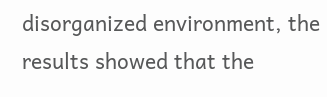disorganized environment, the results showed that the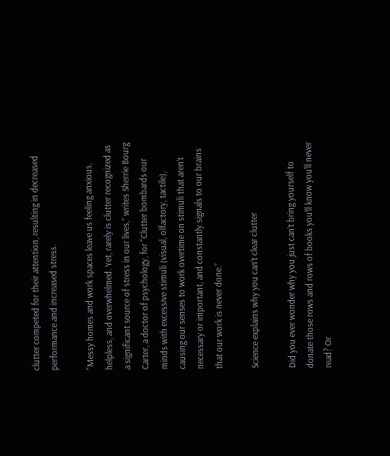clutter competed for their attention, resulting in decreased performance and increased stress.

“Messy homes and work spaces leave us feeling anxious, helpless, and overwhelmed. Yet, rarely is clutter recognized as a significant source of stress in our lives,” writes Sherrie Bourg Carter, a doctor of psychology, for “Clutter bombards our minds with excessive stimuli (visual, olfactory, tactile), causing our senses to work overtime on stimuli that aren’t necessary or important, and constantly signals to our brains that our work is never done.”

Science explains why you can’t clear clutter

Did you ever wonder why you just can’t bring yourself to donate those rows and rows of books you’ll know you’ll never read? Or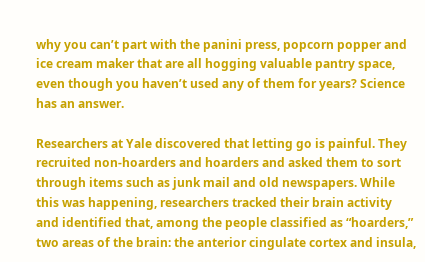why you can’t part with the panini press, popcorn popper and ice cream maker that are all hogging valuable pantry space, even though you haven’t used any of them for years? Science has an answer.

Researchers at Yale discovered that letting go is painful. They recruited non-hoarders and hoarders and asked them to sort through items such as junk mail and old newspapers. While this was happening, researchers tracked their brain activity and identified that, among the people classified as “hoarders,” two areas of the brain: the anterior cingulate cortex and insula,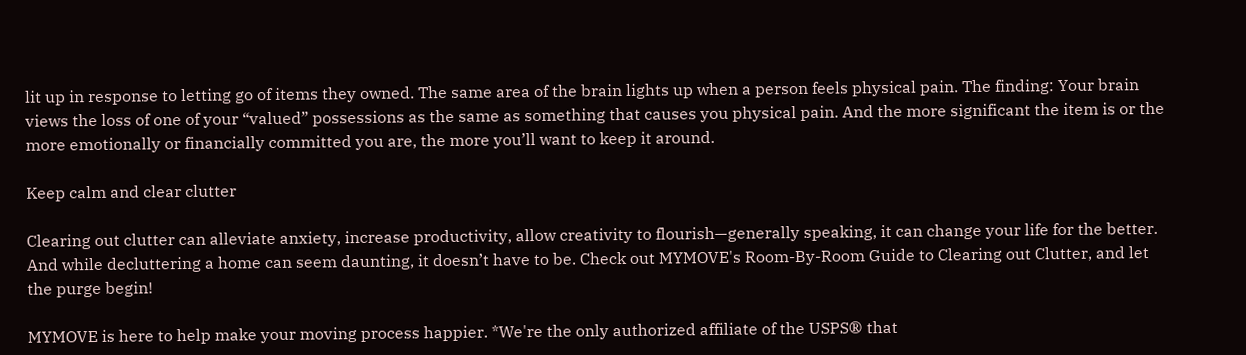lit up in response to letting go of items they owned. The same area of the brain lights up when a person feels physical pain. The finding: Your brain views the loss of one of your “valued” possessions as the same as something that causes you physical pain. And the more significant the item is or the more emotionally or financially committed you are, the more you’ll want to keep it around.

Keep calm and clear clutter

Clearing out clutter can alleviate anxiety, increase productivity, allow creativity to flourish—generally speaking, it can change your life for the better. And while decluttering a home can seem daunting, it doesn’t have to be. Check out MYMOVE's Room-By-Room Guide to Clearing out Clutter, and let the purge begin!

MYMOVE is here to help make your moving process happier. *We're the only authorized affiliate of the USPS® that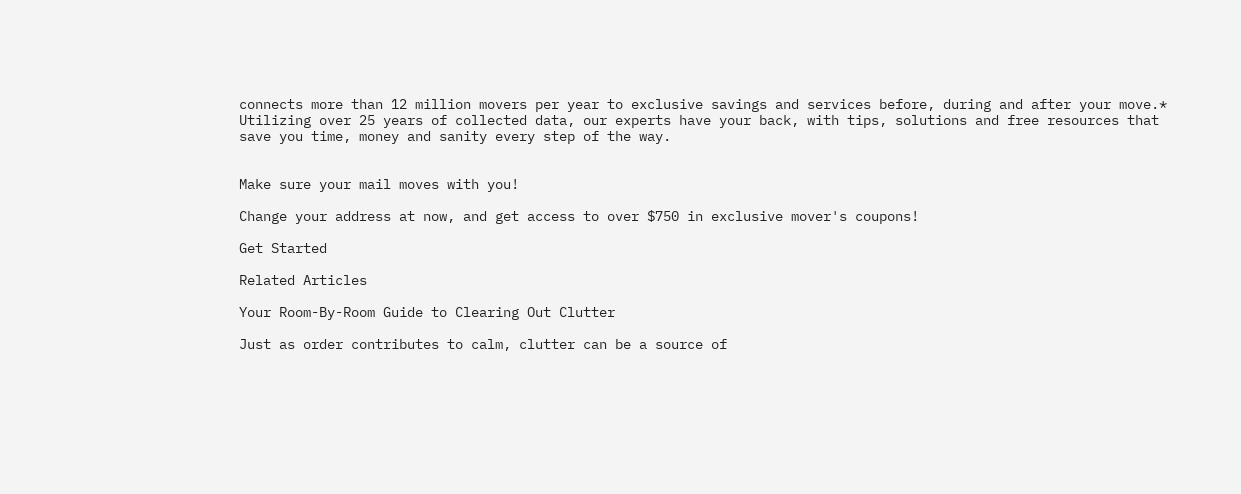connects more than 12 million movers per year to exclusive savings and services before, during and after your move.* Utilizing over 25 years of collected data, our experts have your back, with tips, solutions and free resources that save you time, money and sanity every step of the way.


Make sure your mail moves with you!

Change your address at now, and get access to over $750 in exclusive mover's coupons!

Get Started

Related Articles

Your Room-By-Room Guide to Clearing Out Clutter

Just as order contributes to calm, clutter can be a source of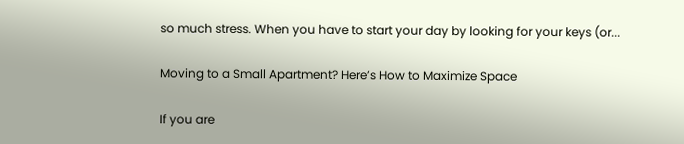so much stress. When you have to start your day by looking for your keys (or...

Moving to a Small Apartment? Here’s How to Maximize Space

If you are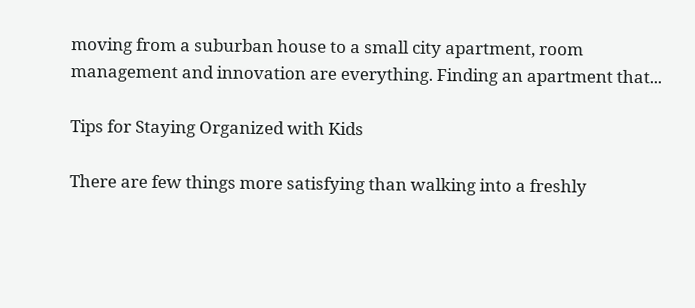moving from a suburban house to a small city apartment, room management and innovation are everything. Finding an apartment that...

Tips for Staying Organized with Kids

There are few things more satisfying than walking into a freshly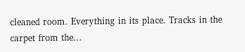cleaned room. Everything in its place. Tracks in the carpet from the...